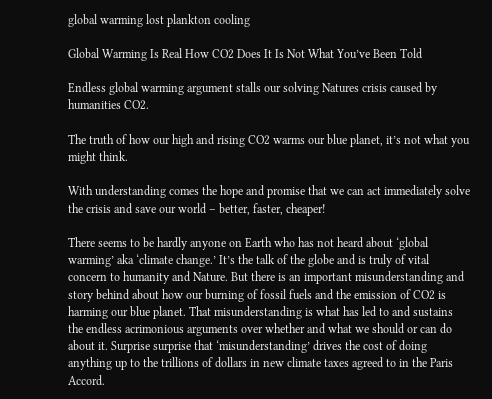global warming lost plankton cooling

Global Warming Is Real How CO2 Does It Is Not What You’ve Been Told

Endless global warming argument stalls our solving Natures crisis caused by humanities CO2.

The truth of how our high and rising CO2 warms our blue planet, it’s not what you might think.

With understanding comes the hope and promise that we can act immediately solve the crisis and save our world – better, faster, cheaper!

There seems to be hardly anyone on Earth who has not heard about ‘global warming’ aka ‘climate change.’ It’s the talk of the globe and is truly of vital concern to humanity and Nature. But there is an important misunderstanding and story behind about how our burning of fossil fuels and the emission of CO2 is harming our blue planet. That misunderstanding is what has led to and sustains the endless acrimonious arguments over whether and what we should or can do about it. Surprise surprise that ‘misunderstanding’ drives the cost of doing anything up to the trillions of dollars in new climate taxes agreed to in the Paris Accord.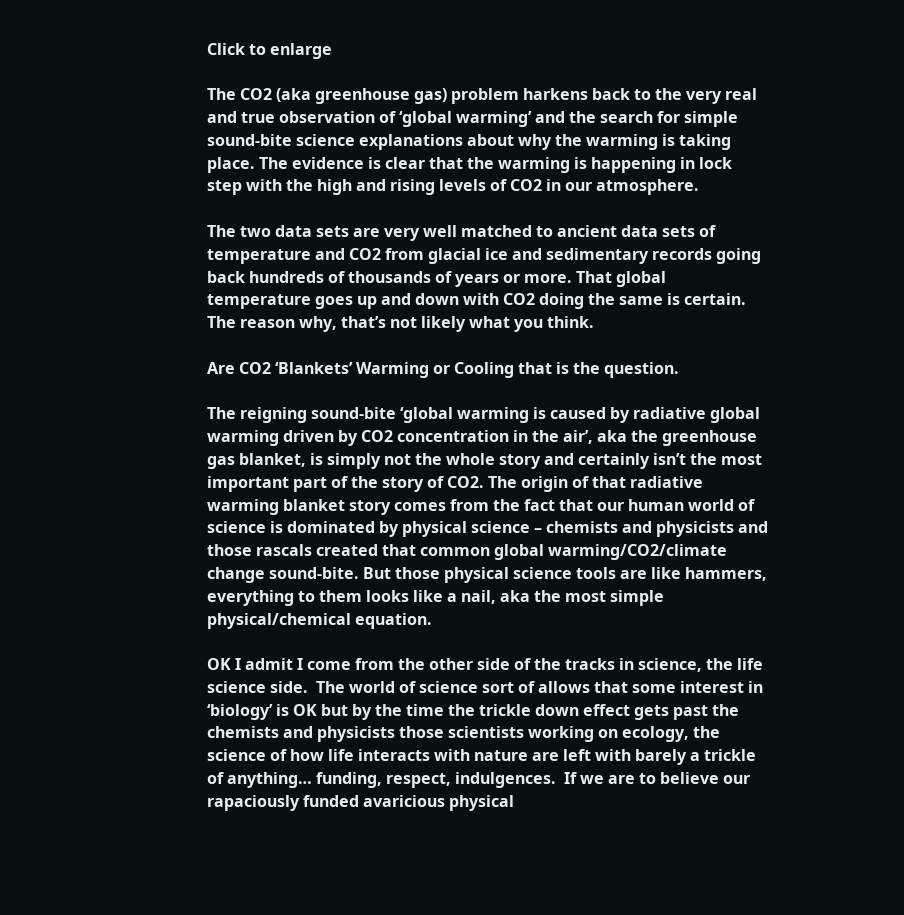Click to enlarge

The CO2 (aka greenhouse gas) problem harkens back to the very real and true observation of ‘global warming’ and the search for simple sound-bite science explanations about why the warming is taking place. The evidence is clear that the warming is happening in lock step with the high and rising levels of CO2 in our atmosphere.

The two data sets are very well matched to ancient data sets of temperature and CO2 from glacial ice and sedimentary records going back hundreds of thousands of years or more. That global temperature goes up and down with CO2 doing the same is certain. The reason why, that’s not likely what you think.

Are CO2 ‘Blankets’ Warming or Cooling that is the question.

The reigning sound-bite ‘global warming is caused by radiative global warming driven by CO2 concentration in the air’, aka the greenhouse gas blanket, is simply not the whole story and certainly isn’t the most important part of the story of CO2. The origin of that radiative warming blanket story comes from the fact that our human world of science is dominated by physical science – chemists and physicists and those rascals created that common global warming/CO2/climate change sound-bite. But those physical science tools are like hammers, everything to them looks like a nail, aka the most simple physical/chemical equation.

OK I admit I come from the other side of the tracks in science, the life science side.  The world of science sort of allows that some interest in ‘biology’ is OK but by the time the trickle down effect gets past the chemists and physicists those scientists working on ecology, the science of how life interacts with nature are left with barely a trickle of anything… funding, respect, indulgences.  If we are to believe our rapaciously funded avaricious physical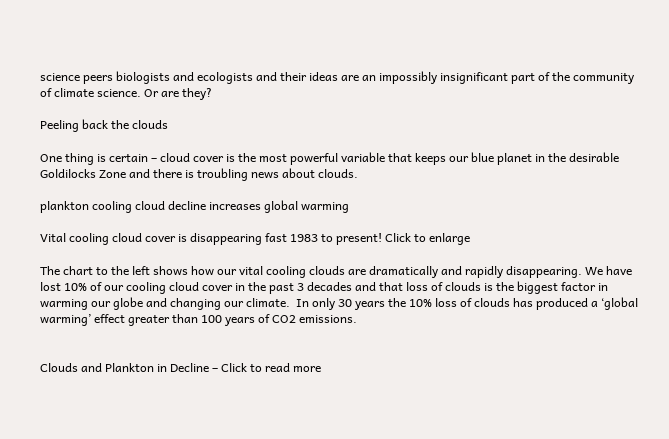science peers biologists and ecologists and their ideas are an impossibly insignificant part of the community of climate science. Or are they?

Peeling back the clouds

One thing is certain – cloud cover is the most powerful variable that keeps our blue planet in the desirable Goldilocks Zone and there is troubling news about clouds.

plankton cooling cloud decline increases global warming

Vital cooling cloud cover is disappearing fast 1983 to present! Click to enlarge

The chart to the left shows how our vital cooling clouds are dramatically and rapidly disappearing. We have lost 10% of our cooling cloud cover in the past 3 decades and that loss of clouds is the biggest factor in warming our globe and changing our climate.  In only 30 years the 10% loss of clouds has produced a ‘global warming’ effect greater than 100 years of CO2 emissions.


Clouds and Plankton in Decline – Click to read more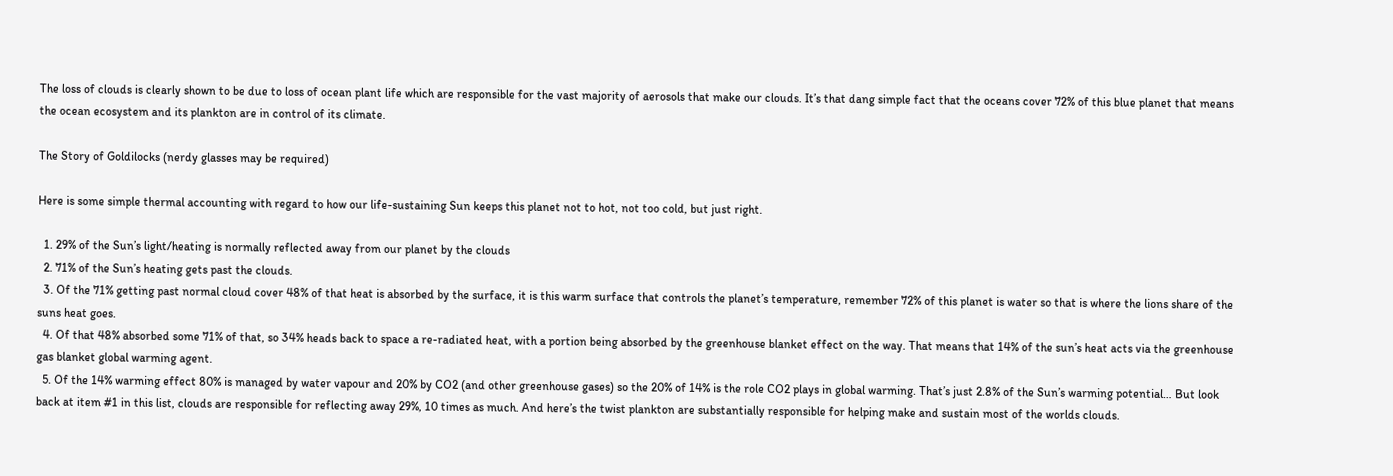The loss of clouds is clearly shown to be due to loss of ocean plant life which are responsible for the vast majority of aerosols that make our clouds. It’s that dang simple fact that the oceans cover 72% of this blue planet that means the ocean ecosystem and its plankton are in control of its climate.

The Story of Goldilocks (nerdy glasses may be required)

Here is some simple thermal accounting with regard to how our life-sustaining Sun keeps this planet not to hot, not too cold, but just right.

  1. 29% of the Sun’s light/heating is normally reflected away from our planet by the clouds
  2. 71% of the Sun’s heating gets past the clouds.
  3. Of the 71% getting past normal cloud cover 48% of that heat is absorbed by the surface, it is this warm surface that controls the planet’s temperature, remember 72% of this planet is water so that is where the lions share of the suns heat goes.
  4. Of that 48% absorbed some 71% of that, so 34% heads back to space a re-radiated heat, with a portion being absorbed by the greenhouse blanket effect on the way. That means that 14% of the sun’s heat acts via the greenhouse gas blanket global warming agent.
  5. Of the 14% warming effect 80% is managed by water vapour and 20% by CO2 (and other greenhouse gases) so the 20% of 14% is the role CO2 plays in global warming. That’s just 2.8% of the Sun’s warming potential… But look back at item #1 in this list, clouds are responsible for reflecting away 29%, 10 times as much. And here’s the twist plankton are substantially responsible for helping make and sustain most of the worlds clouds.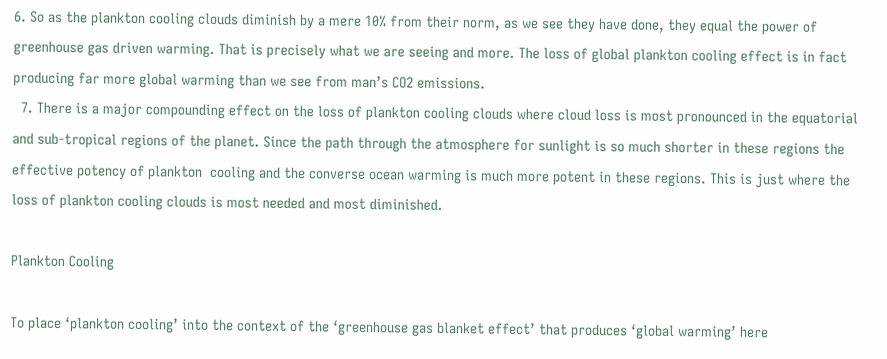6. So as the plankton cooling clouds diminish by a mere 10% from their norm, as we see they have done, they equal the power of greenhouse gas driven warming. That is precisely what we are seeing and more. The loss of global plankton cooling effect is in fact producing far more global warming than we see from man’s CO2 emissions.
  7. There is a major compounding effect on the loss of plankton cooling clouds where cloud loss is most pronounced in the equatorial and sub-tropical regions of the planet. Since the path through the atmosphere for sunlight is so much shorter in these regions the effective potency of plankton  cooling and the converse ocean warming is much more potent in these regions. This is just where the loss of plankton cooling clouds is most needed and most diminished.

Plankton Cooling

To place ‘plankton cooling’ into the context of the ‘greenhouse gas blanket effect’ that produces ‘global warming’ here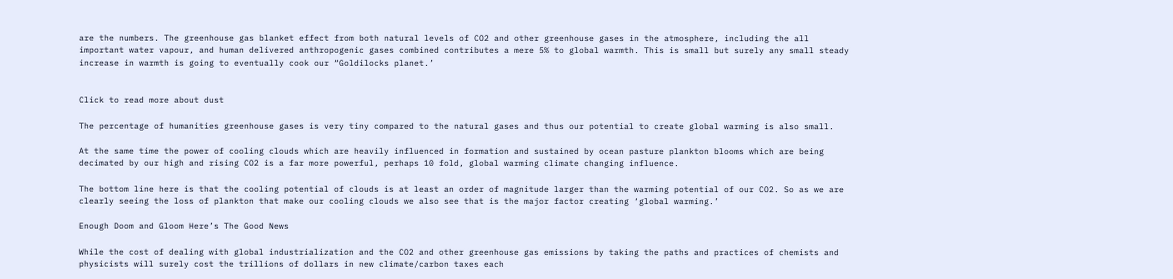are the numbers. The greenhouse gas blanket effect from both natural levels of CO2 and other greenhouse gases in the atmosphere, including the all important water vapour, and human delivered anthropogenic gases combined contributes a mere 5% to global warmth. This is small but surely any small steady increase in warmth is going to eventually cook our “Goldilocks planet.’


Click to read more about dust

The percentage of humanities greenhouse gases is very tiny compared to the natural gases and thus our potential to create global warming is also small.

At the same time the power of cooling clouds which are heavily influenced in formation and sustained by ocean pasture plankton blooms which are being decimated by our high and rising CO2 is a far more powerful, perhaps 10 fold, global warming climate changing influence.

The bottom line here is that the cooling potential of clouds is at least an order of magnitude larger than the warming potential of our CO2. So as we are clearly seeing the loss of plankton that make our cooling clouds we also see that is the major factor creating ‘global warming.’

Enough Doom and Gloom Here’s The Good News

While the cost of dealing with global industrialization and the CO2 and other greenhouse gas emissions by taking the paths and practices of chemists and physicists will surely cost the trillions of dollars in new climate/carbon taxes each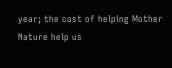year; the cost of helping Mother Nature help us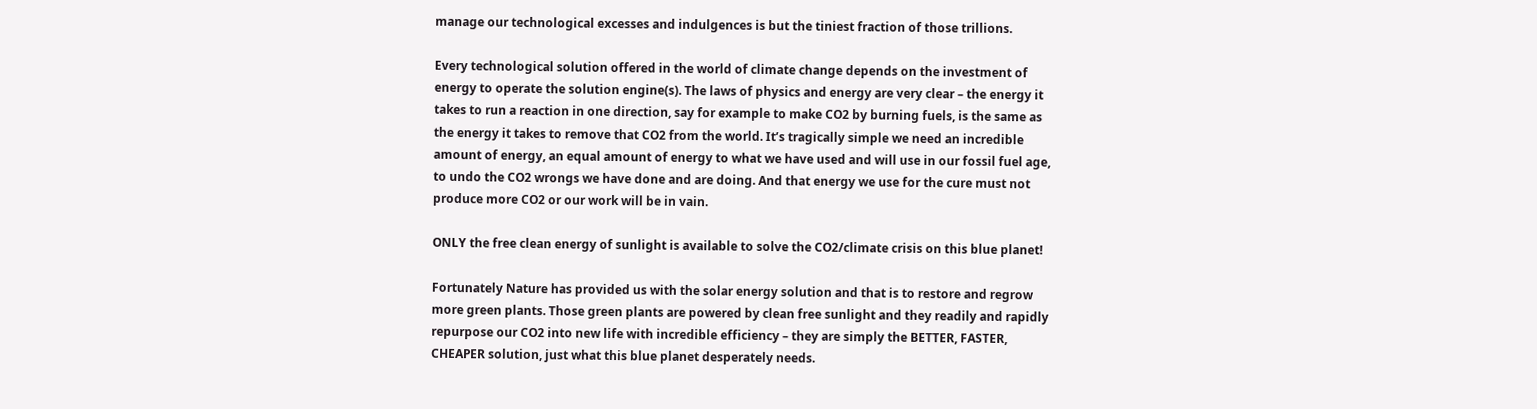manage our technological excesses and indulgences is but the tiniest fraction of those trillions.

Every technological solution offered in the world of climate change depends on the investment of energy to operate the solution engine(s). The laws of physics and energy are very clear – the energy it takes to run a reaction in one direction, say for example to make CO2 by burning fuels, is the same as the energy it takes to remove that CO2 from the world. It’s tragically simple we need an incredible amount of energy, an equal amount of energy to what we have used and will use in our fossil fuel age, to undo the CO2 wrongs we have done and are doing. And that energy we use for the cure must not produce more CO2 or our work will be in vain.

ONLY the free clean energy of sunlight is available to solve the CO2/climate crisis on this blue planet!

Fortunately Nature has provided us with the solar energy solution and that is to restore and regrow more green plants. Those green plants are powered by clean free sunlight and they readily and rapidly repurpose our CO2 into new life with incredible efficiency – they are simply the BETTER, FASTER, CHEAPER solution, just what this blue planet desperately needs.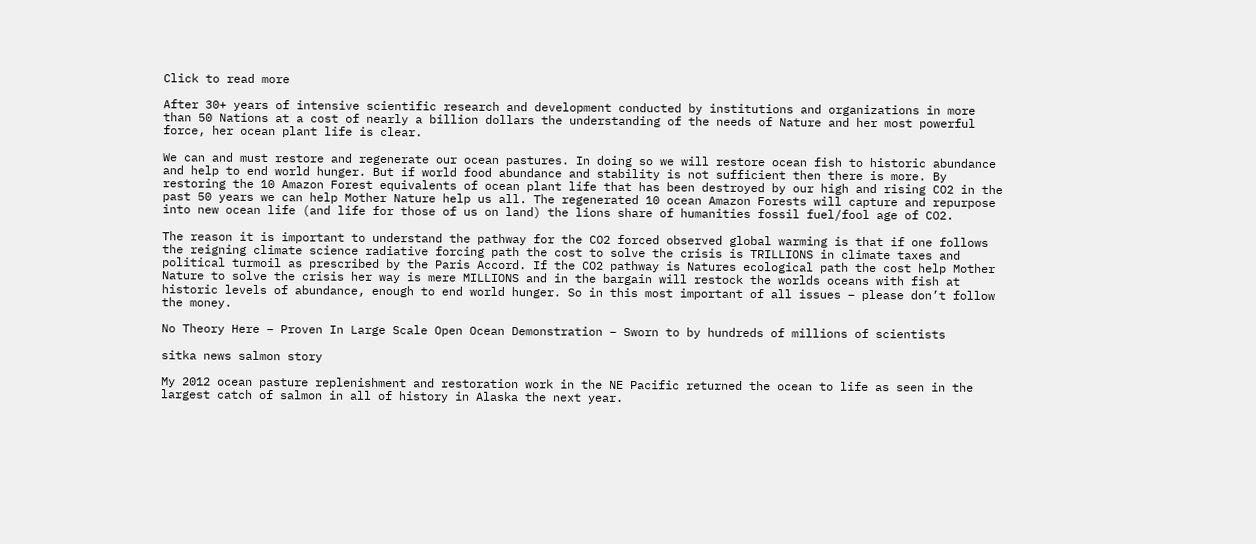Click to read more

After 30+ years of intensive scientific research and development conducted by institutions and organizations in more than 50 Nations at a cost of nearly a billion dollars the understanding of the needs of Nature and her most powerful force, her ocean plant life is clear.

We can and must restore and regenerate our ocean pastures. In doing so we will restore ocean fish to historic abundance and help to end world hunger. But if world food abundance and stability is not sufficient then there is more. By restoring the 10 Amazon Forest equivalents of ocean plant life that has been destroyed by our high and rising CO2 in the past 50 years we can help Mother Nature help us all. The regenerated 10 ocean Amazon Forests will capture and repurpose into new ocean life (and life for those of us on land) the lions share of humanities fossil fuel/fool age of CO2.

The reason it is important to understand the pathway for the CO2 forced observed global warming is that if one follows the reigning climate science radiative forcing path the cost to solve the crisis is TRILLIONS in climate taxes and political turmoil as prescribed by the Paris Accord. If the CO2 pathway is Natures ecological path the cost help Mother Nature to solve the crisis her way is mere MILLIONS and in the bargain will restock the worlds oceans with fish at historic levels of abundance, enough to end world hunger. So in this most important of all issues – please don’t follow the money.

No Theory Here – Proven In Large Scale Open Ocean Demonstration – Sworn to by hundreds of millions of scientists

sitka news salmon story

My 2012 ocean pasture replenishment and restoration work in the NE Pacific returned the ocean to life as seen in the largest catch of salmon in all of history in Alaska the next year.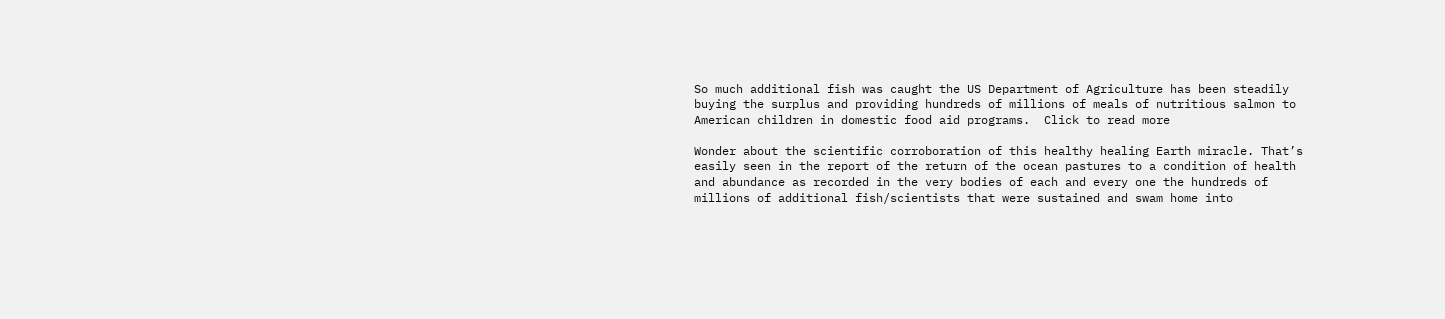So much additional fish was caught the US Department of Agriculture has been steadily buying the surplus and providing hundreds of millions of meals of nutritious salmon to American children in domestic food aid programs.  Click to read more

Wonder about the scientific corroboration of this healthy healing Earth miracle. That’s easily seen in the report of the return of the ocean pastures to a condition of health and abundance as recorded in the very bodies of each and every one the hundreds of millions of additional fish/scientists that were sustained and swam home into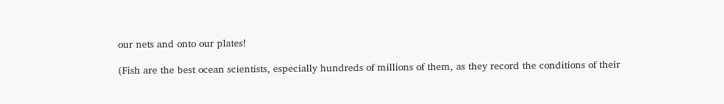our nets and onto our plates!

(Fish are the best ocean scientists, especially hundreds of millions of them, as they record the conditions of their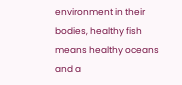environment in their bodies, healthy fish means healthy oceans and a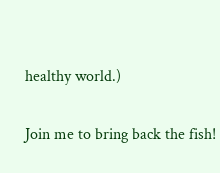healthy world.)

Join me to bring back the fish!